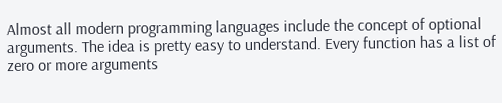Almost all modern programming languages include the concept of optional arguments. The idea is pretty easy to understand. Every function has a list of zero or more arguments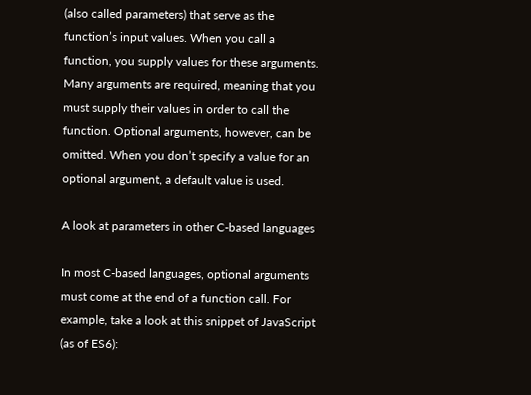(also called parameters) that serve as the function’s input values. When you call a function, you supply values for these arguments. Many arguments are required, meaning that you must supply their values in order to call the function. Optional arguments, however, can be omitted. When you don’t specify a value for an optional argument, a default value is used.

A look at parameters in other C-based languages

In most C-based languages, optional arguments must come at the end of a function call. For example, take a look at this snippet of JavaScript (as of ES6):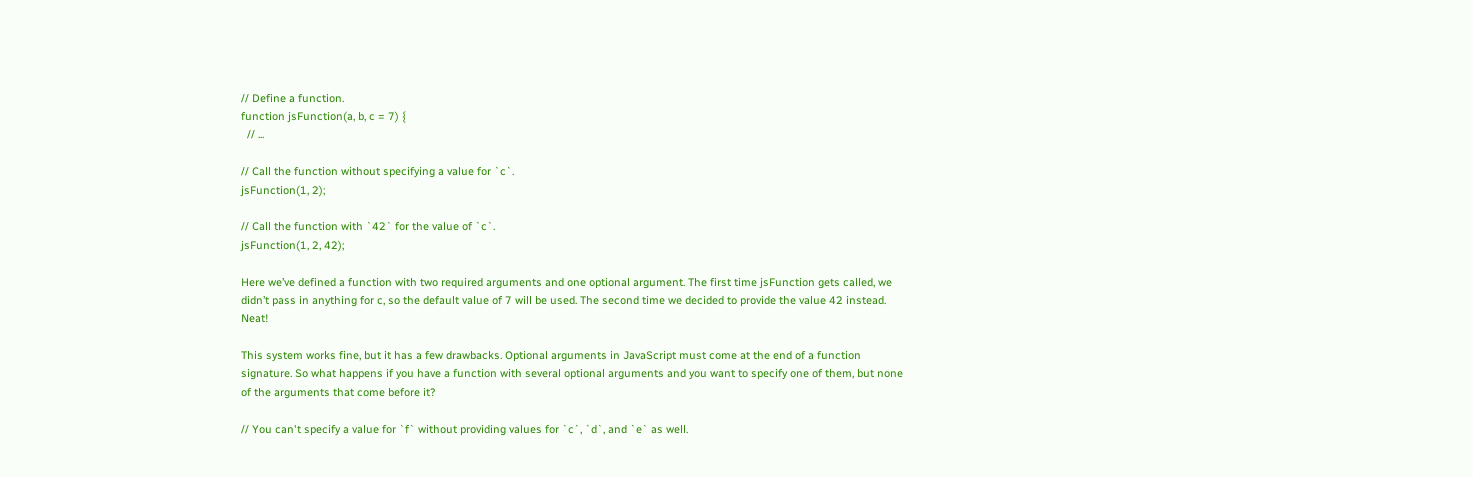// Define a function.
function jsFunction(a, b, c = 7) {
  // ...

// Call the function without specifying a value for `c`.
jsFunction(1, 2);

// Call the function with `42` for the value of `c`.
jsFunction(1, 2, 42);

Here we’ve defined a function with two required arguments and one optional argument. The first time jsFunction gets called, we didn’t pass in anything for c, so the default value of 7 will be used. The second time we decided to provide the value 42 instead. Neat!

This system works fine, but it has a few drawbacks. Optional arguments in JavaScript must come at the end of a function signature. So what happens if you have a function with several optional arguments and you want to specify one of them, but none of the arguments that come before it?

// You can't specify a value for `f` without providing values for `c`, `d`, and `e` as well.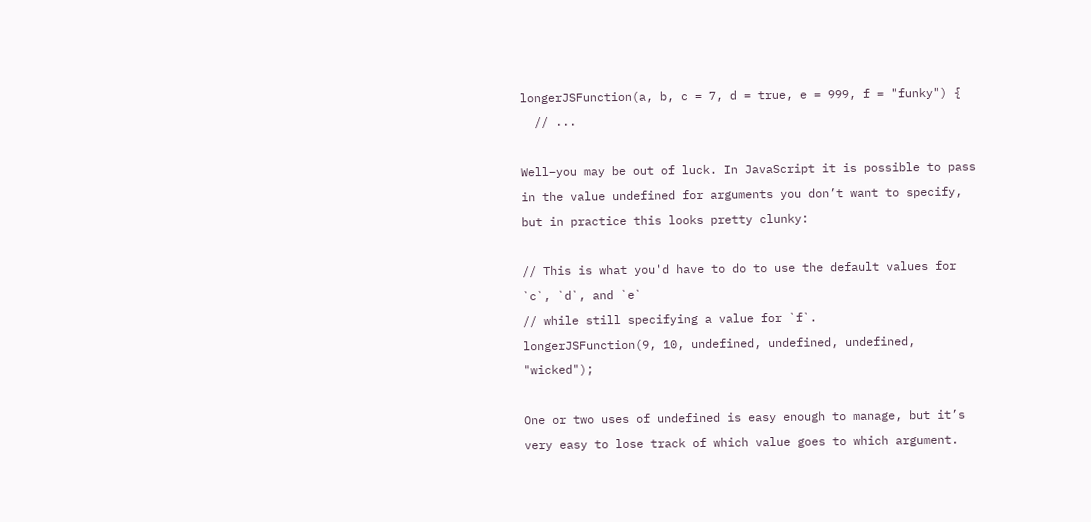longerJSFunction(a, b, c = 7, d = true, e = 999, f = "funky") {
  // ...

Well–you may be out of luck. In JavaScript it is possible to pass in the value undefined for arguments you don’t want to specify, but in practice this looks pretty clunky:

// This is what you'd have to do to use the default values for `c`, `d`, and `e`
// while still specifying a value for `f`.
longerJSFunction(9, 10, undefined, undefined, undefined, "wicked");

One or two uses of undefined is easy enough to manage, but it’s very easy to lose track of which value goes to which argument.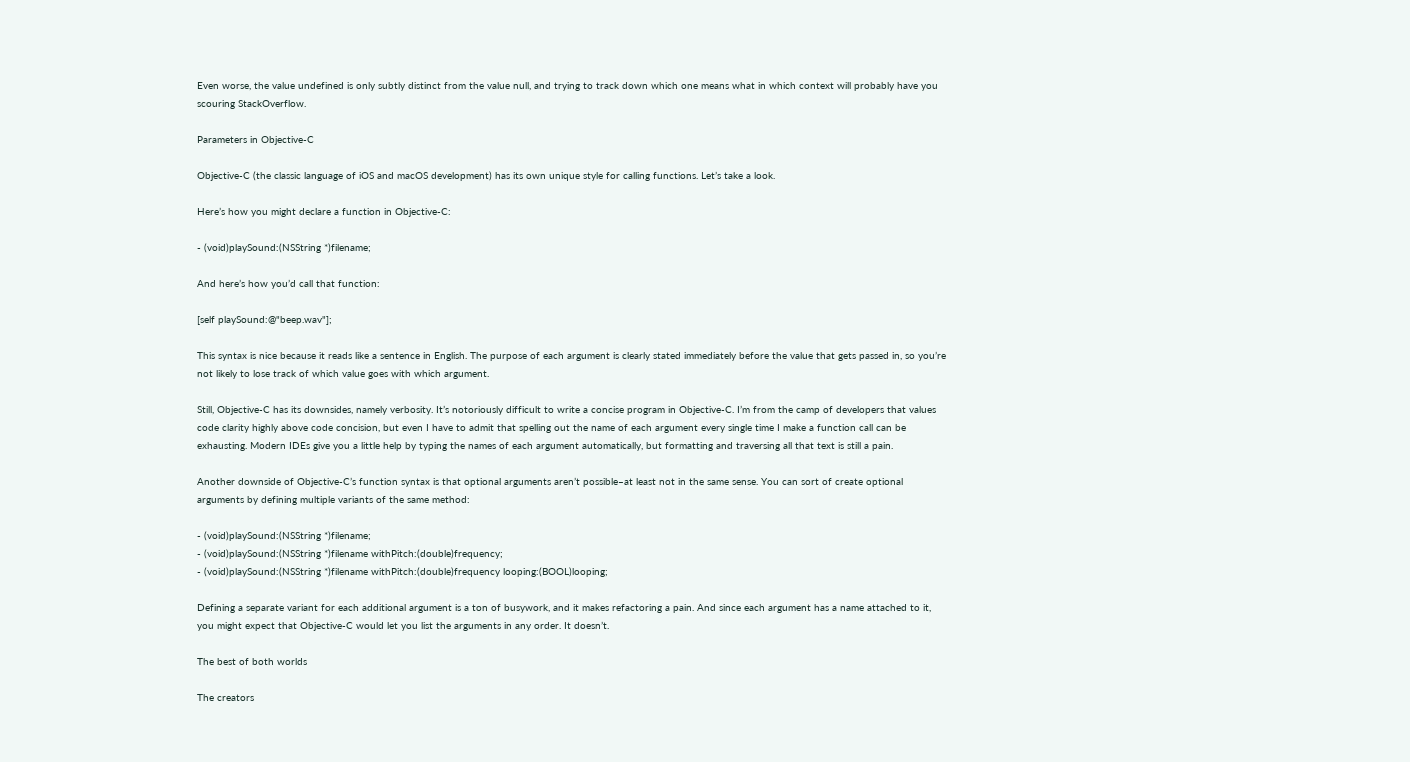Even worse, the value undefined is only subtly distinct from the value null, and trying to track down which one means what in which context will probably have you scouring StackOverflow.

Parameters in Objective-C

Objective-C (the classic language of iOS and macOS development) has its own unique style for calling functions. Let’s take a look.

Here’s how you might declare a function in Objective-C:

- (void)playSound:(NSString *)filename;

And here’s how you’d call that function:

[self playSound:@"beep.wav"];

This syntax is nice because it reads like a sentence in English. The purpose of each argument is clearly stated immediately before the value that gets passed in, so you’re not likely to lose track of which value goes with which argument.

Still, Objective-C has its downsides, namely verbosity. It’s notoriously difficult to write a concise program in Objective-C. I’m from the camp of developers that values code clarity highly above code concision, but even I have to admit that spelling out the name of each argument every single time I make a function call can be exhausting. Modern IDEs give you a little help by typing the names of each argument automatically, but formatting and traversing all that text is still a pain.

Another downside of Objective-C’s function syntax is that optional arguments aren’t possible–at least not in the same sense. You can sort of create optional arguments by defining multiple variants of the same method:

- (void)playSound:(NSString *)filename;
- (void)playSound:(NSString *)filename withPitch:(double)frequency;
- (void)playSound:(NSString *)filename withPitch:(double)frequency looping:(BOOL)looping;

Defining a separate variant for each additional argument is a ton of busywork, and it makes refactoring a pain. And since each argument has a name attached to it, you might expect that Objective-C would let you list the arguments in any order. It doesn’t.

The best of both worlds

The creators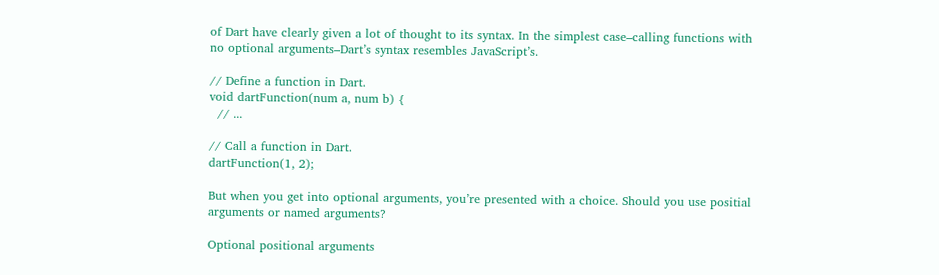of Dart have clearly given a lot of thought to its syntax. In the simplest case–calling functions with no optional arguments–Dart’s syntax resembles JavaScript’s.

// Define a function in Dart.
void dartFunction(num a, num b) {
  // ...

// Call a function in Dart.
dartFunction(1, 2);

But when you get into optional arguments, you’re presented with a choice. Should you use positial arguments or named arguments?

Optional positional arguments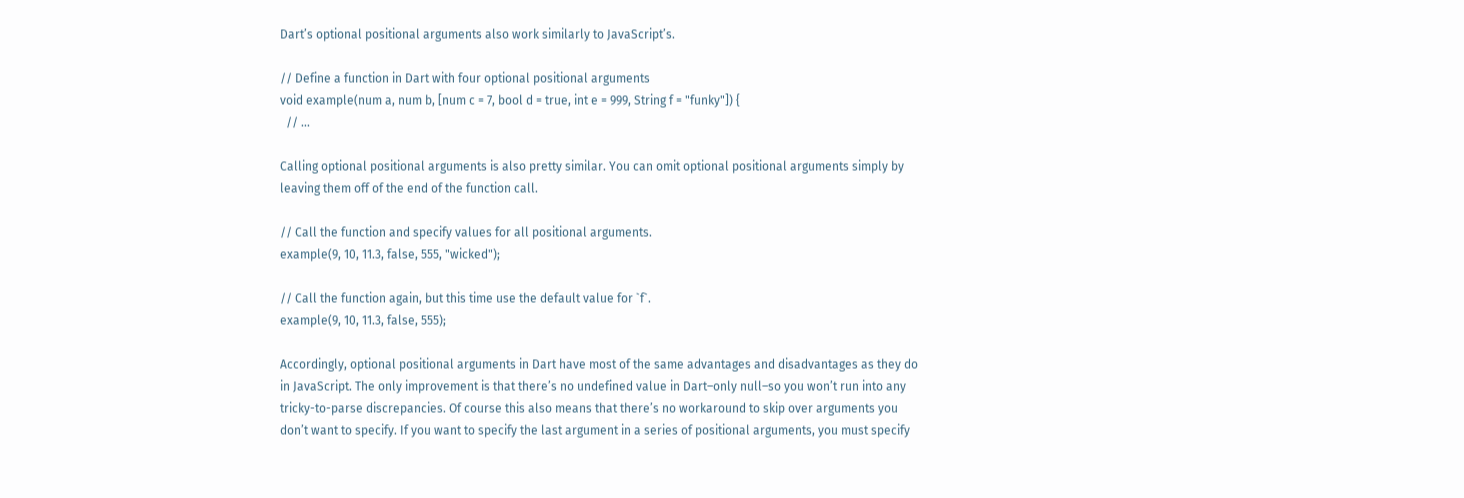Dart’s optional positional arguments also work similarly to JavaScript’s.

// Define a function in Dart with four optional positional arguments
void example(num a, num b, [num c = 7, bool d = true, int e = 999, String f = "funky"]) {
  // ...

Calling optional positional arguments is also pretty similar. You can omit optional positional arguments simply by leaving them off of the end of the function call.

// Call the function and specify values for all positional arguments.
example(9, 10, 11.3, false, 555, "wicked");

// Call the function again, but this time use the default value for `f`.
example(9, 10, 11.3, false, 555);

Accordingly, optional positional arguments in Dart have most of the same advantages and disadvantages as they do in JavaScript. The only improvement is that there’s no undefined value in Dart–only null–so you won’t run into any tricky-to-parse discrepancies. Of course this also means that there’s no workaround to skip over arguments you don’t want to specify. If you want to specify the last argument in a series of positional arguments, you must specify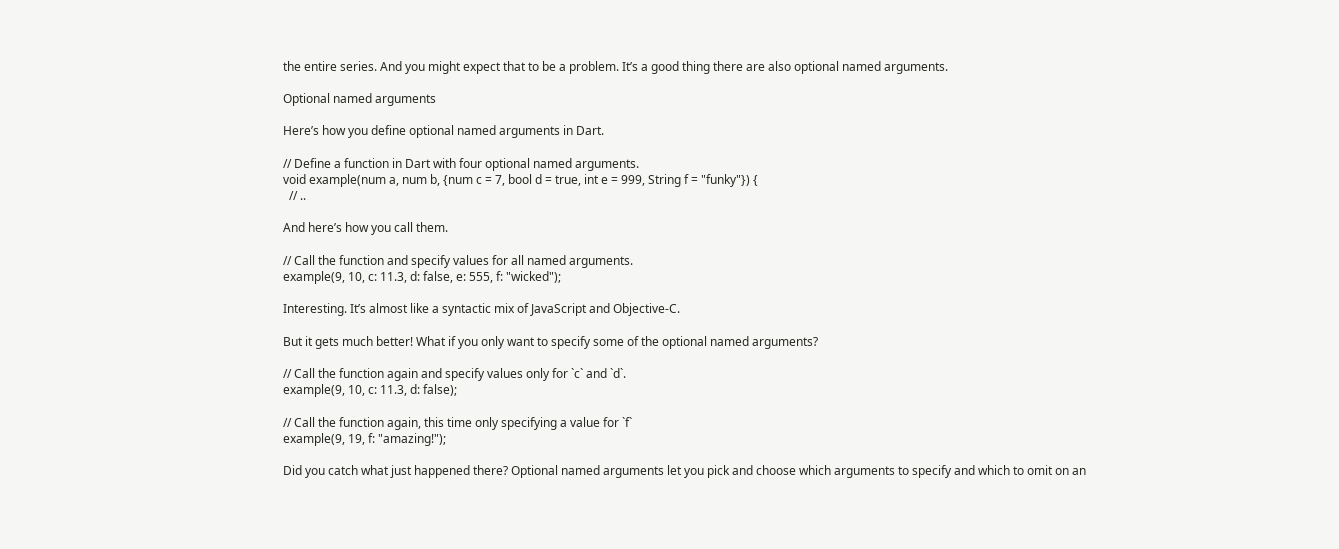the entire series. And you might expect that to be a problem. It’s a good thing there are also optional named arguments.

Optional named arguments

Here’s how you define optional named arguments in Dart.

// Define a function in Dart with four optional named arguments.
void example(num a, num b, {num c = 7, bool d = true, int e = 999, String f = "funky"}) {
  // ..

And here’s how you call them.

// Call the function and specify values for all named arguments.
example(9, 10, c: 11.3, d: false, e: 555, f: "wicked");

Interesting. It’s almost like a syntactic mix of JavaScript and Objective-C.

But it gets much better! What if you only want to specify some of the optional named arguments?

// Call the function again and specify values only for `c` and `d`.
example(9, 10, c: 11.3, d: false);

// Call the function again, this time only specifying a value for `f`
example(9, 19, f: "amazing!");

Did you catch what just happened there? Optional named arguments let you pick and choose which arguments to specify and which to omit on an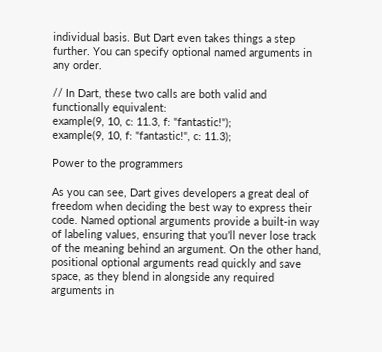individual basis. But Dart even takes things a step further. You can specify optional named arguments in any order.

// In Dart, these two calls are both valid and functionally equivalent:
example(9, 10, c: 11.3, f: "fantastic!");
example(9, 10, f: "fantastic!", c: 11.3);

Power to the programmers

As you can see, Dart gives developers a great deal of freedom when deciding the best way to express their code. Named optional arguments provide a built-in way of labeling values, ensuring that you’ll never lose track of the meaning behind an argument. On the other hand, positional optional arguments read quickly and save space, as they blend in alongside any required arguments in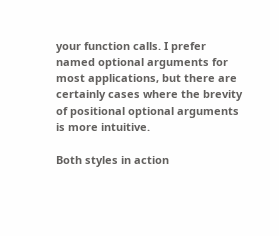your function calls. I prefer named optional arguments for most applications, but there are certainly cases where the brevity of positional optional arguments is more intuitive.

Both styles in action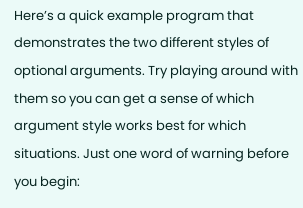Here’s a quick example program that demonstrates the two different styles of optional arguments. Try playing around with them so you can get a sense of which argument style works best for which situations. Just one word of warning before you begin: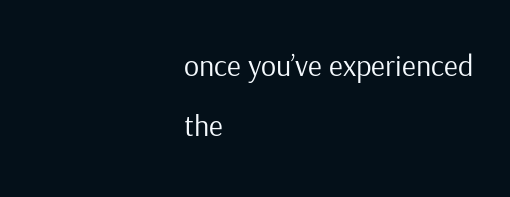once you’ve experienced the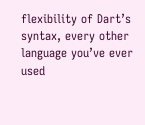flexibility of Dart’s syntax, every other language you’ve ever used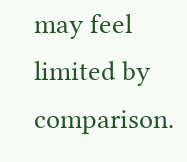may feel limited by comparison.